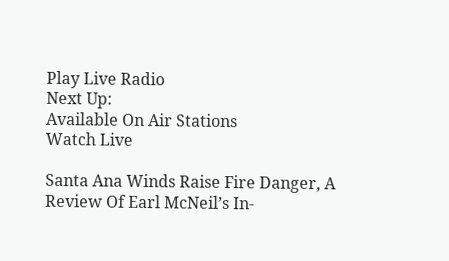Play Live Radio
Next Up:
Available On Air Stations
Watch Live

Santa Ana Winds Raise Fire Danger, A Review Of Earl McNeil’s In-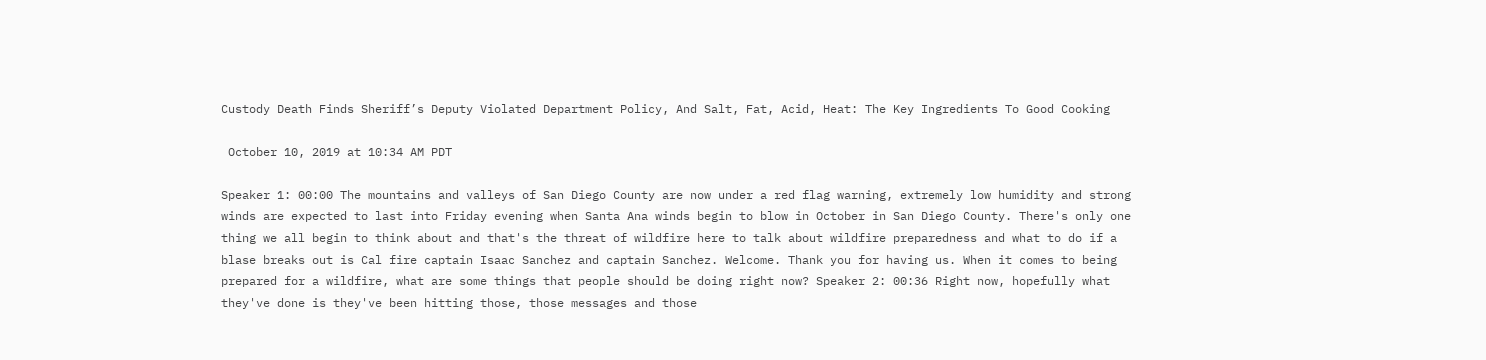Custody Death Finds Sheriff’s Deputy Violated Department Policy, And Salt, Fat, Acid, Heat: The Key Ingredients To Good Cooking

 October 10, 2019 at 10:34 AM PDT

Speaker 1: 00:00 The mountains and valleys of San Diego County are now under a red flag warning, extremely low humidity and strong winds are expected to last into Friday evening when Santa Ana winds begin to blow in October in San Diego County. There's only one thing we all begin to think about and that's the threat of wildfire here to talk about wildfire preparedness and what to do if a blase breaks out is Cal fire captain Isaac Sanchez and captain Sanchez. Welcome. Thank you for having us. When it comes to being prepared for a wildfire, what are some things that people should be doing right now? Speaker 2: 00:36 Right now, hopefully what they've done is they've been hitting those, those messages and those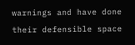warnings and have done their defensible space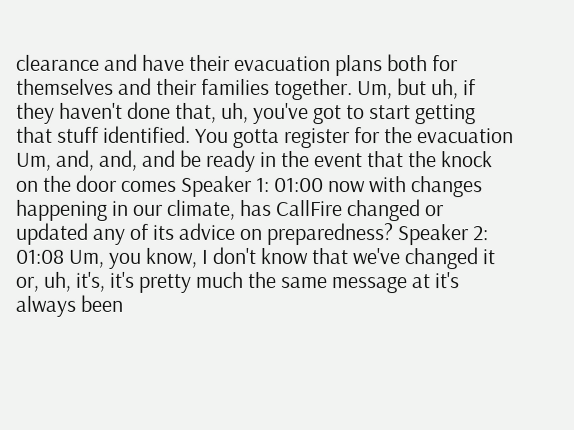clearance and have their evacuation plans both for themselves and their families together. Um, but uh, if they haven't done that, uh, you've got to start getting that stuff identified. You gotta register for the evacuation Um, and, and, and be ready in the event that the knock on the door comes Speaker 1: 01:00 now with changes happening in our climate, has CallFire changed or updated any of its advice on preparedness? Speaker 2: 01:08 Um, you know, I don't know that we've changed it or, uh, it's, it's pretty much the same message at it's always been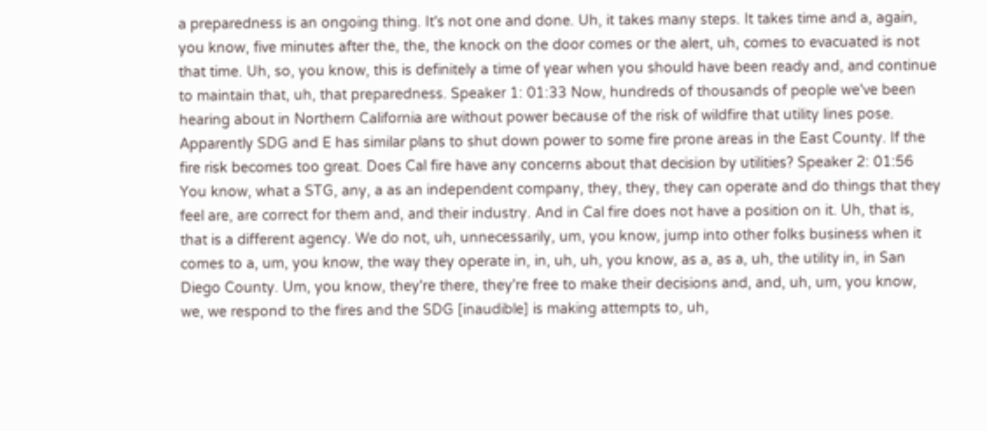a preparedness is an ongoing thing. It's not one and done. Uh, it takes many steps. It takes time and a, again, you know, five minutes after the, the, the knock on the door comes or the alert, uh, comes to evacuated is not that time. Uh, so, you know, this is definitely a time of year when you should have been ready and, and continue to maintain that, uh, that preparedness. Speaker 1: 01:33 Now, hundreds of thousands of people we've been hearing about in Northern California are without power because of the risk of wildfire that utility lines pose. Apparently SDG and E has similar plans to shut down power to some fire prone areas in the East County. If the fire risk becomes too great. Does Cal fire have any concerns about that decision by utilities? Speaker 2: 01:56 You know, what a STG, any, a as an independent company, they, they, they can operate and do things that they feel are, are correct for them and, and their industry. And in Cal fire does not have a position on it. Uh, that is, that is a different agency. We do not, uh, unnecessarily, um, you know, jump into other folks business when it comes to a, um, you know, the way they operate in, in, uh, uh, you know, as a, as a, uh, the utility in, in San Diego County. Um, you know, they're there, they're free to make their decisions and, and, uh, um, you know, we, we respond to the fires and the SDG [inaudible] is making attempts to, uh,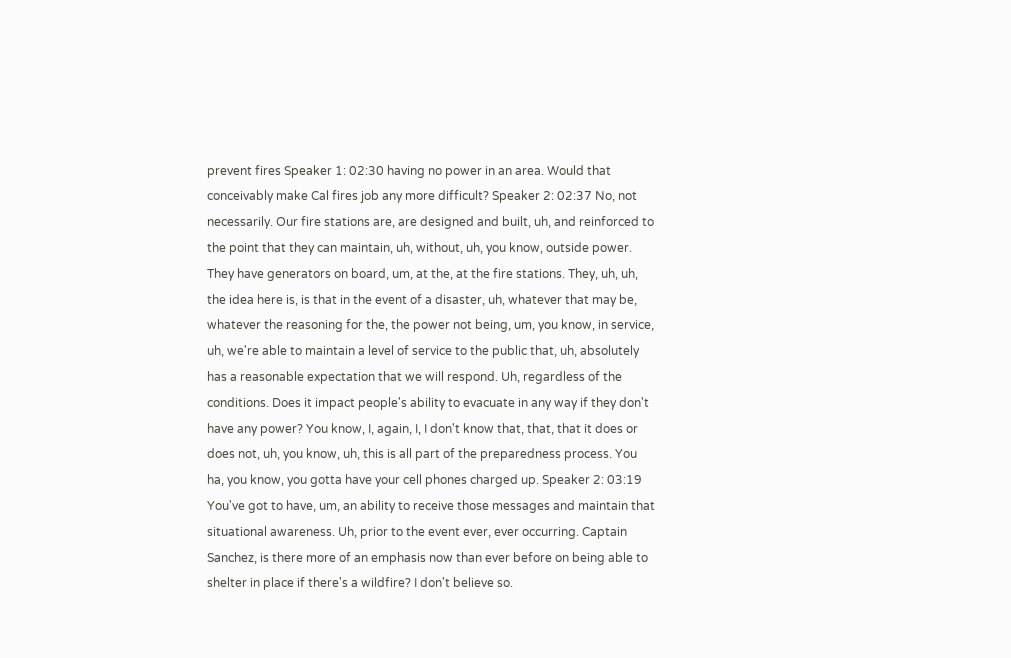prevent fires Speaker 1: 02:30 having no power in an area. Would that conceivably make Cal fires job any more difficult? Speaker 2: 02:37 No, not necessarily. Our fire stations are, are designed and built, uh, and reinforced to the point that they can maintain, uh, without, uh, you know, outside power. They have generators on board, um, at the, at the fire stations. They, uh, uh, the idea here is, is that in the event of a disaster, uh, whatever that may be, whatever the reasoning for the, the power not being, um, you know, in service, uh, we're able to maintain a level of service to the public that, uh, absolutely has a reasonable expectation that we will respond. Uh, regardless of the conditions. Does it impact people's ability to evacuate in any way if they don't have any power? You know, I, again, I, I don't know that, that, that it does or does not, uh, you know, uh, this is all part of the preparedness process. You ha, you know, you gotta have your cell phones charged up. Speaker 2: 03:19 You've got to have, um, an ability to receive those messages and maintain that situational awareness. Uh, prior to the event ever, ever occurring. Captain Sanchez, is there more of an emphasis now than ever before on being able to shelter in place if there's a wildfire? I don't believe so.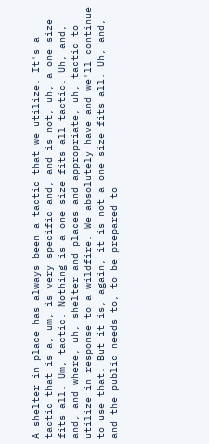A shelter in place has always been a tactic that we utilize. It's a tactic that is a, um, is very specific and, and is not, uh, a one size fits all. Um, tactic. Nothing is a one size fits all tactic. Uh, and, and, and where, uh, shelter and places and appropriate, uh, tactic to utilize in response to a wildfire. We absolutely have and we'll continue to use that. But it is, again, it is not a one size fits all. Uh, and, and the public needs to, to be prepared to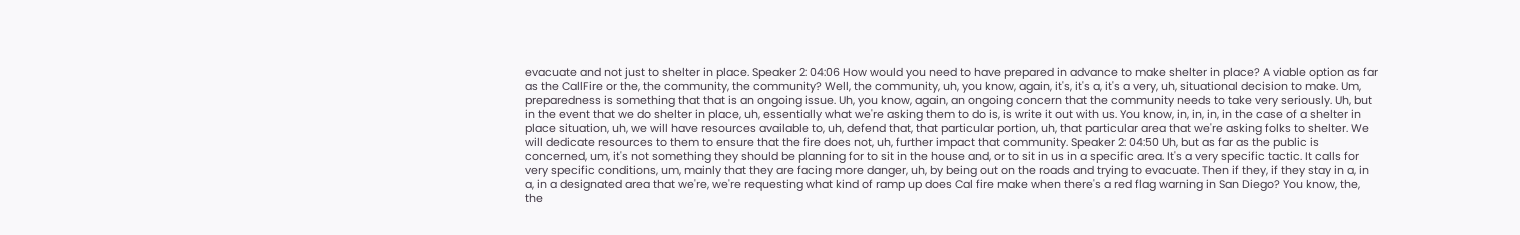evacuate and not just to shelter in place. Speaker 2: 04:06 How would you need to have prepared in advance to make shelter in place? A viable option as far as the CallFire or the, the community, the community? Well, the community, uh, you know, again, it's, it's a, it's a very, uh, situational decision to make. Um, preparedness is something that that is an ongoing issue. Uh, you know, again, an ongoing concern that the community needs to take very seriously. Uh, but in the event that we do shelter in place, uh, essentially what we're asking them to do is, is write it out with us. You know, in, in, in, in the case of a shelter in place situation, uh, we will have resources available to, uh, defend that, that particular portion, uh, that particular area that we're asking folks to shelter. We will dedicate resources to them to ensure that the fire does not, uh, further impact that community. Speaker 2: 04:50 Uh, but as far as the public is concerned, um, it's not something they should be planning for to sit in the house and, or to sit in us in a specific area. It's a very specific tactic. It calls for very specific conditions, um, mainly that they are facing more danger, uh, by being out on the roads and trying to evacuate. Then if they, if they stay in a, in a, in a designated area that we're, we're requesting what kind of ramp up does Cal fire make when there's a red flag warning in San Diego? You know, the, the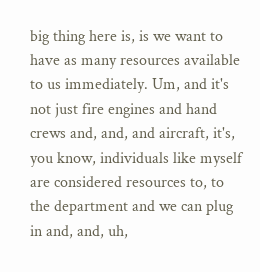big thing here is, is we want to have as many resources available to us immediately. Um, and it's not just fire engines and hand crews and, and, and aircraft, it's, you know, individuals like myself are considered resources to, to the department and we can plug in and, and, uh,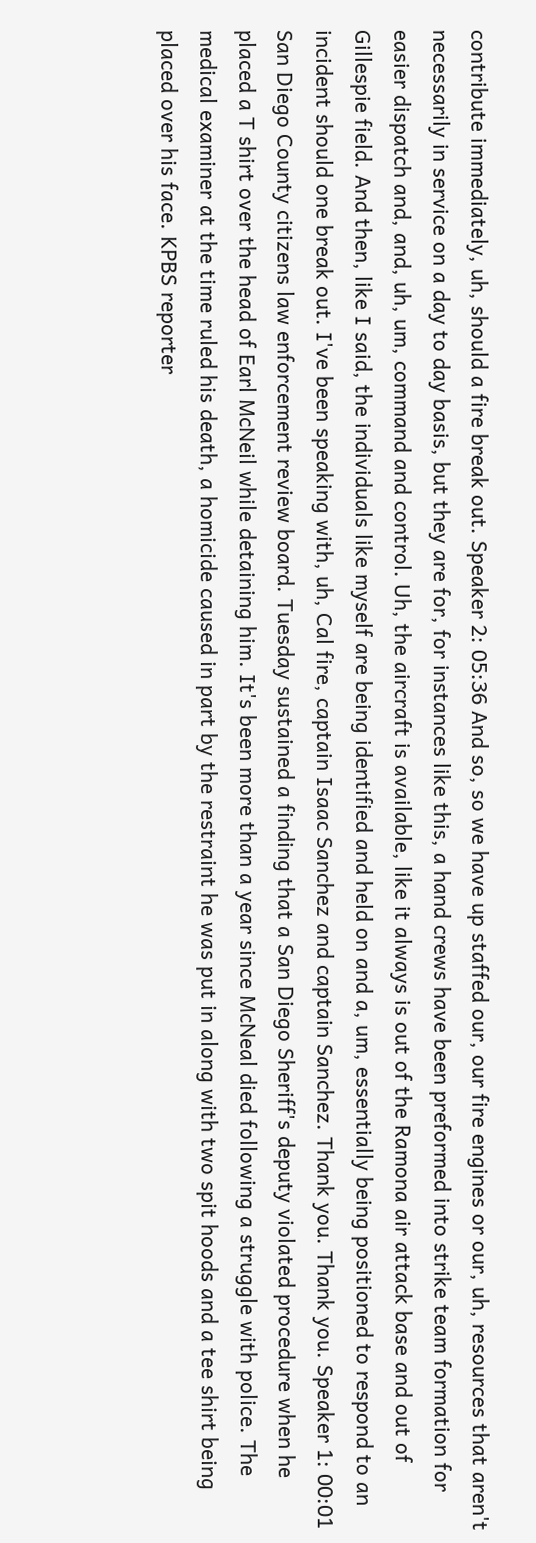contribute immediately, uh, should a fire break out. Speaker 2: 05:36 And so, so we have up staffed our, our fire engines or our, uh, resources that aren't necessarily in service on a day to day basis, but they are for, for instances like this, a hand crews have been preformed into strike team formation for easier dispatch and, and, uh, um, command and control. Uh, the aircraft is available, like it always is out of the Ramona air attack base and out of Gillespie field. And then, like I said, the individuals like myself are being identified and held on and a, um, essentially being positioned to respond to an incident should one break out. I've been speaking with, uh, Cal fire, captain Isaac Sanchez and captain Sanchez. Thank you. Thank you. Speaker 1: 00:01 San Diego County citizens law enforcement review board. Tuesday sustained a finding that a San Diego Sheriff's deputy violated procedure when he placed a T shirt over the head of Earl McNeil while detaining him. It's been more than a year since McNeal died following a struggle with police. The medical examiner at the time ruled his death, a homicide caused in part by the restraint he was put in along with two spit hoods and a tee shirt being placed over his face. KPBS reporter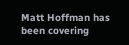Matt Hoffman has been covering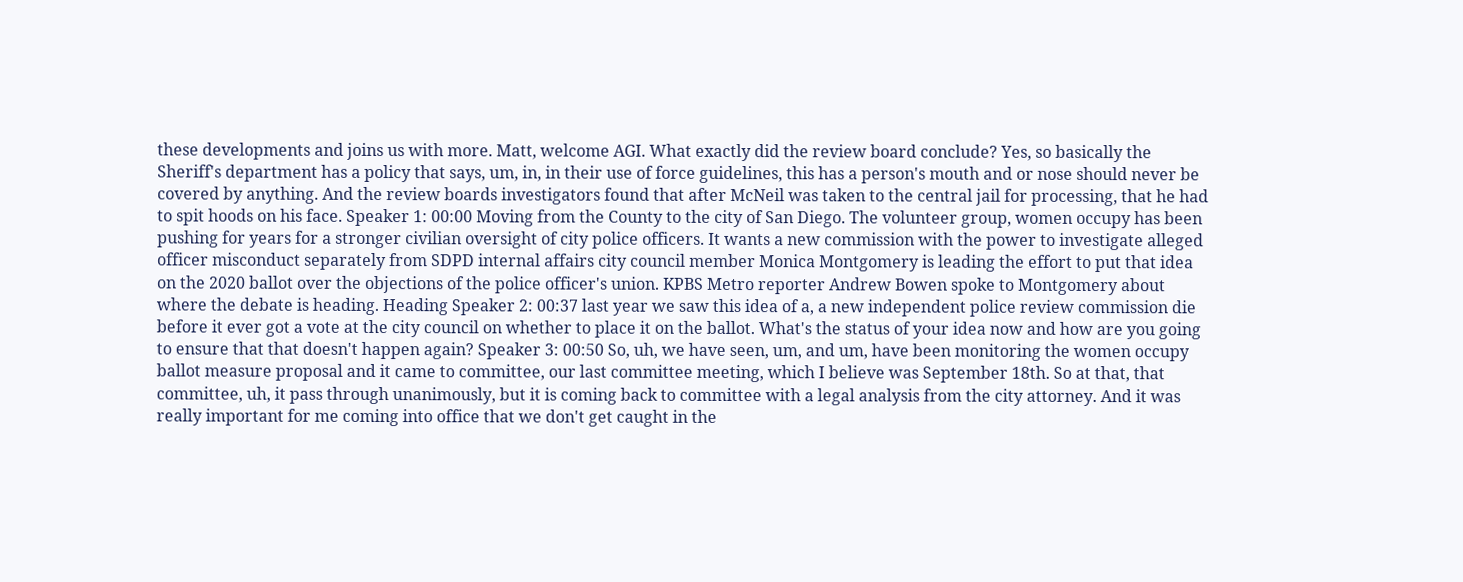these developments and joins us with more. Matt, welcome AGI. What exactly did the review board conclude? Yes, so basically the Sheriff's department has a policy that says, um, in, in their use of force guidelines, this has a person's mouth and or nose should never be covered by anything. And the review boards investigators found that after McNeil was taken to the central jail for processing, that he had to spit hoods on his face. Speaker 1: 00:00 Moving from the County to the city of San Diego. The volunteer group, women occupy has been pushing for years for a stronger civilian oversight of city police officers. It wants a new commission with the power to investigate alleged officer misconduct separately from SDPD internal affairs city council member Monica Montgomery is leading the effort to put that idea on the 2020 ballot over the objections of the police officer's union. KPBS Metro reporter Andrew Bowen spoke to Montgomery about where the debate is heading. Heading Speaker 2: 00:37 last year we saw this idea of a, a new independent police review commission die before it ever got a vote at the city council on whether to place it on the ballot. What's the status of your idea now and how are you going to ensure that that doesn't happen again? Speaker 3: 00:50 So, uh, we have seen, um, and um, have been monitoring the women occupy ballot measure proposal and it came to committee, our last committee meeting, which I believe was September 18th. So at that, that committee, uh, it pass through unanimously, but it is coming back to committee with a legal analysis from the city attorney. And it was really important for me coming into office that we don't get caught in the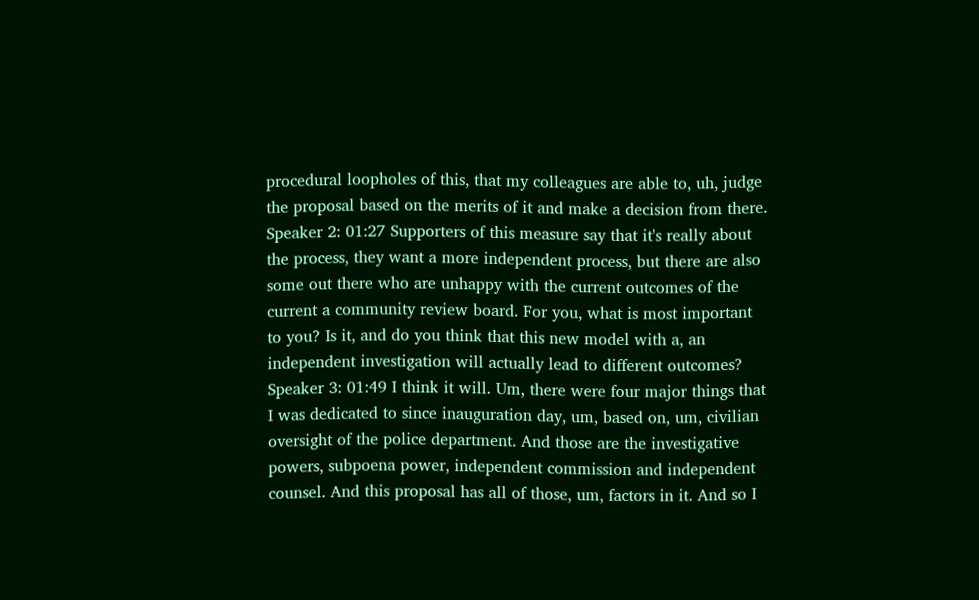procedural loopholes of this, that my colleagues are able to, uh, judge the proposal based on the merits of it and make a decision from there. Speaker 2: 01:27 Supporters of this measure say that it's really about the process, they want a more independent process, but there are also some out there who are unhappy with the current outcomes of the current a community review board. For you, what is most important to you? Is it, and do you think that this new model with a, an independent investigation will actually lead to different outcomes? Speaker 3: 01:49 I think it will. Um, there were four major things that I was dedicated to since inauguration day, um, based on, um, civilian oversight of the police department. And those are the investigative powers, subpoena power, independent commission and independent counsel. And this proposal has all of those, um, factors in it. And so I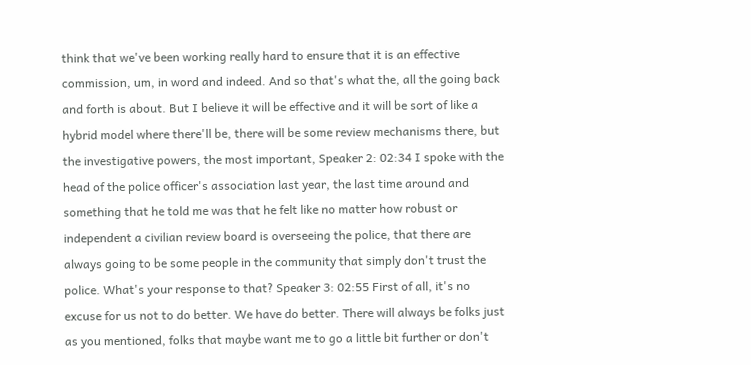think that we've been working really hard to ensure that it is an effective commission, um, in word and indeed. And so that's what the, all the going back and forth is about. But I believe it will be effective and it will be sort of like a hybrid model where there'll be, there will be some review mechanisms there, but the investigative powers, the most important, Speaker 2: 02:34 I spoke with the head of the police officer's association last year, the last time around and something that he told me was that he felt like no matter how robust or independent a civilian review board is overseeing the police, that there are always going to be some people in the community that simply don't trust the police. What's your response to that? Speaker 3: 02:55 First of all, it's no excuse for us not to do better. We have do better. There will always be folks just as you mentioned, folks that maybe want me to go a little bit further or don't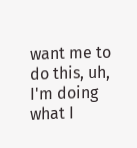want me to do this, uh, I'm doing what I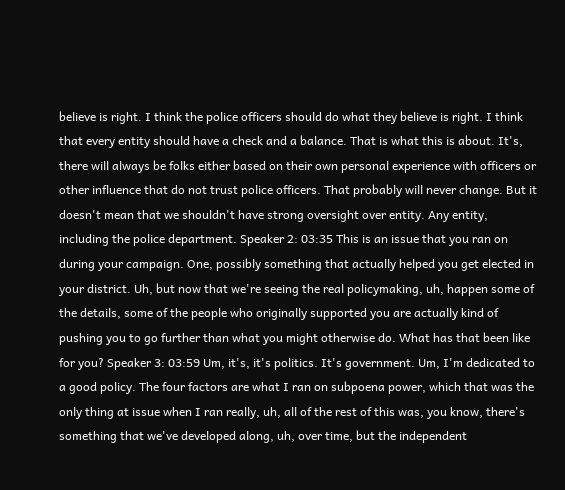believe is right. I think the police officers should do what they believe is right. I think that every entity should have a check and a balance. That is what this is about. It's, there will always be folks either based on their own personal experience with officers or other influence that do not trust police officers. That probably will never change. But it doesn't mean that we shouldn't have strong oversight over entity. Any entity, including the police department. Speaker 2: 03:35 This is an issue that you ran on during your campaign. One, possibly something that actually helped you get elected in your district. Uh, but now that we're seeing the real policymaking, uh, happen some of the details, some of the people who originally supported you are actually kind of pushing you to go further than what you might otherwise do. What has that been like for you? Speaker 3: 03:59 Um, it's, it's politics. It's government. Um, I'm dedicated to a good policy. The four factors are what I ran on subpoena power, which that was the only thing at issue when I ran really, uh, all of the rest of this was, you know, there's something that we've developed along, uh, over time, but the independent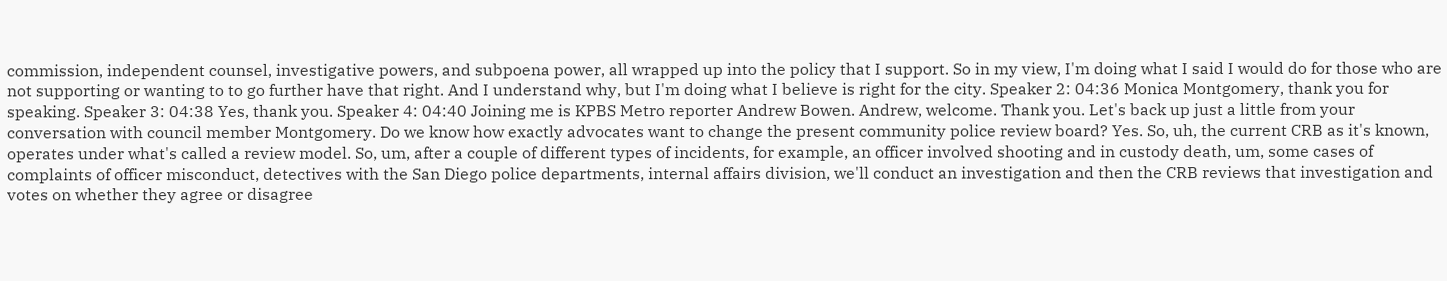commission, independent counsel, investigative powers, and subpoena power, all wrapped up into the policy that I support. So in my view, I'm doing what I said I would do for those who are not supporting or wanting to to go further have that right. And I understand why, but I'm doing what I believe is right for the city. Speaker 2: 04:36 Monica Montgomery, thank you for speaking. Speaker 3: 04:38 Yes, thank you. Speaker 4: 04:40 Joining me is KPBS Metro reporter Andrew Bowen. Andrew, welcome. Thank you. Let's back up just a little from your conversation with council member Montgomery. Do we know how exactly advocates want to change the present community police review board? Yes. So, uh, the current CRB as it's known, operates under what's called a review model. So, um, after a couple of different types of incidents, for example, an officer involved shooting and in custody death, um, some cases of complaints of officer misconduct, detectives with the San Diego police departments, internal affairs division, we'll conduct an investigation and then the CRB reviews that investigation and votes on whether they agree or disagree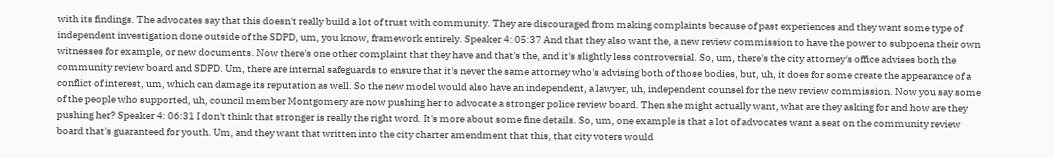with its findings. The advocates say that this doesn't really build a lot of trust with community. They are discouraged from making complaints because of past experiences and they want some type of independent investigation done outside of the SDPD, um, you know, framework entirely. Speaker 4: 05:37 And that they also want the, a new review commission to have the power to subpoena their own witnesses for example, or new documents. Now there's one other complaint that they have and that's the, and it's slightly less controversial. So, um, there's the city attorney's office advises both the community review board and SDPD. Um, there are internal safeguards to ensure that it's never the same attorney who's advising both of those bodies, but, uh, it does for some create the appearance of a conflict of interest, um, which can damage its reputation as well. So the new model would also have an independent, a lawyer, uh, independent counsel for the new review commission. Now you say some of the people who supported, uh, council member Montgomery are now pushing her to advocate a stronger police review board. Then she might actually want, what are they asking for and how are they pushing her? Speaker 4: 06:31 I don't think that stronger is really the right word. It's more about some fine details. So, um, one example is that a lot of advocates want a seat on the community review board that's guaranteed for youth. Um, and they want that written into the city charter amendment that this, that city voters would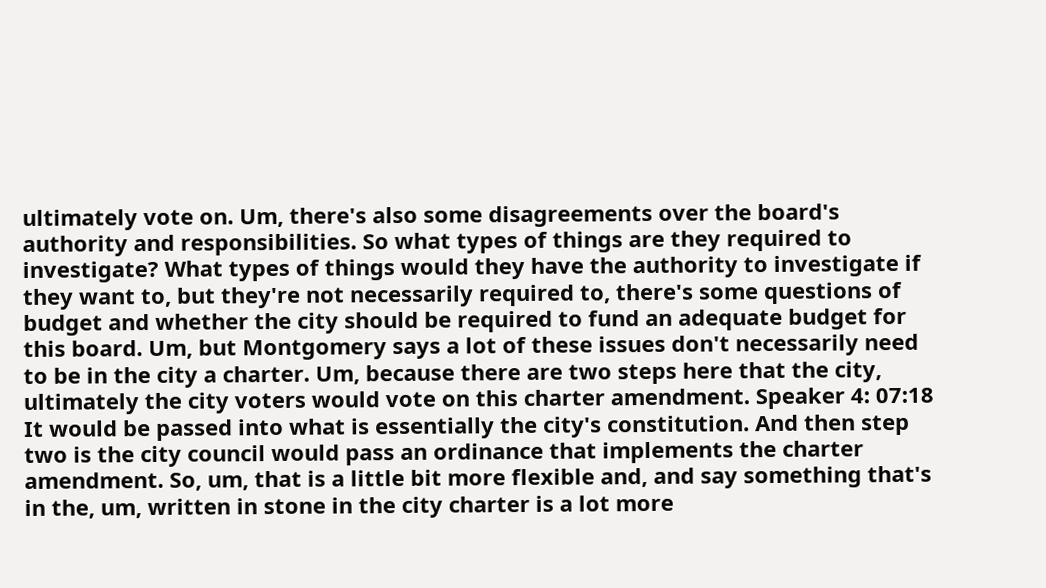ultimately vote on. Um, there's also some disagreements over the board's authority and responsibilities. So what types of things are they required to investigate? What types of things would they have the authority to investigate if they want to, but they're not necessarily required to, there's some questions of budget and whether the city should be required to fund an adequate budget for this board. Um, but Montgomery says a lot of these issues don't necessarily need to be in the city a charter. Um, because there are two steps here that the city, ultimately the city voters would vote on this charter amendment. Speaker 4: 07:18 It would be passed into what is essentially the city's constitution. And then step two is the city council would pass an ordinance that implements the charter amendment. So, um, that is a little bit more flexible and, and say something that's in the, um, written in stone in the city charter is a lot more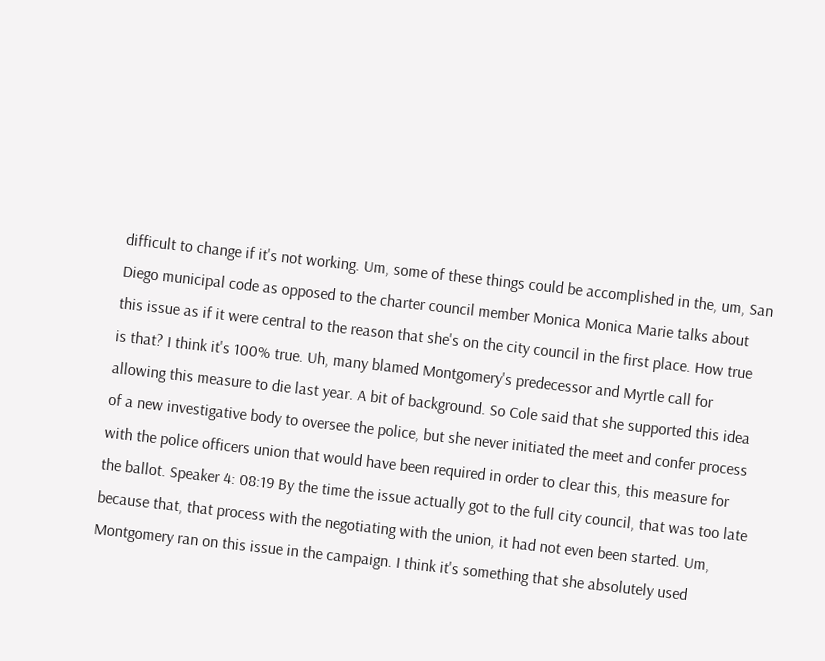difficult to change if it's not working. Um, some of these things could be accomplished in the, um, San Diego municipal code as opposed to the charter council member Monica Monica Marie talks about this issue as if it were central to the reason that she's on the city council in the first place. How true is that? I think it's 100% true. Uh, many blamed Montgomery's predecessor and Myrtle call for allowing this measure to die last year. A bit of background. So Cole said that she supported this idea of a new investigative body to oversee the police, but she never initiated the meet and confer process with the police officers union that would have been required in order to clear this, this measure for the ballot. Speaker 4: 08:19 By the time the issue actually got to the full city council, that was too late because that, that process with the negotiating with the union, it had not even been started. Um, Montgomery ran on this issue in the campaign. I think it's something that she absolutely used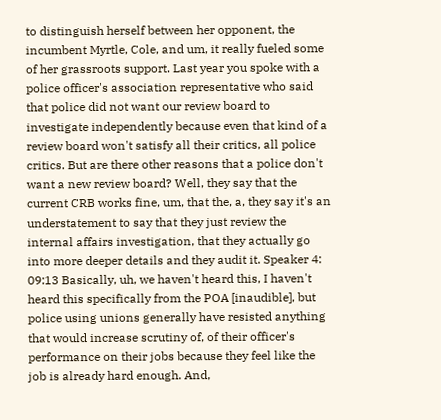to distinguish herself between her opponent, the incumbent Myrtle, Cole, and um, it really fueled some of her grassroots support. Last year you spoke with a police officer's association representative who said that police did not want our review board to investigate independently because even that kind of a review board won't satisfy all their critics, all police critics. But are there other reasons that a police don't want a new review board? Well, they say that the current CRB works fine, um, that the, a, they say it's an understatement to say that they just review the internal affairs investigation, that they actually go into more deeper details and they audit it. Speaker 4: 09:13 Basically, uh, we haven't heard this, I haven't heard this specifically from the POA [inaudible], but police using unions generally have resisted anything that would increase scrutiny of, of their officer's performance on their jobs because they feel like the job is already hard enough. And,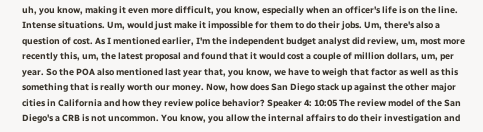uh, you know, making it even more difficult, you know, especially when an officer's life is on the line. Intense situations. Um, would just make it impossible for them to do their jobs. Um, there's also a question of cost. As I mentioned earlier, I'm the independent budget analyst did review, um, most more recently this, um, the latest proposal and found that it would cost a couple of million dollars, um, per year. So the POA also mentioned last year that, you know, we have to weigh that factor as well as this something that is really worth our money. Now, how does San Diego stack up against the other major cities in California and how they review police behavior? Speaker 4: 10:05 The review model of the San Diego's a CRB is not uncommon. You know, you allow the internal affairs to do their investigation and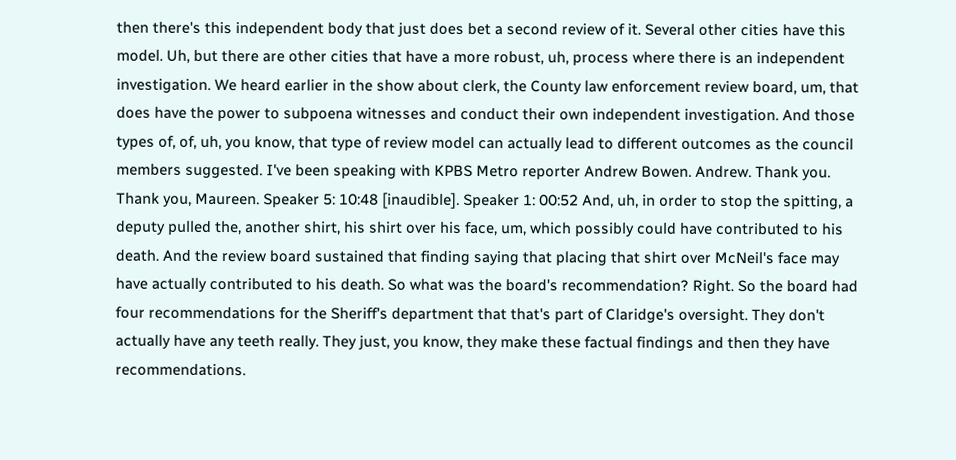then there's this independent body that just does bet a second review of it. Several other cities have this model. Uh, but there are other cities that have a more robust, uh, process where there is an independent investigation. We heard earlier in the show about clerk, the County law enforcement review board, um, that does have the power to subpoena witnesses and conduct their own independent investigation. And those types of, of, uh, you know, that type of review model can actually lead to different outcomes as the council members suggested. I've been speaking with KPBS Metro reporter Andrew Bowen. Andrew. Thank you. Thank you, Maureen. Speaker 5: 10:48 [inaudible]. Speaker 1: 00:52 And, uh, in order to stop the spitting, a deputy pulled the, another shirt, his shirt over his face, um, which possibly could have contributed to his death. And the review board sustained that finding saying that placing that shirt over McNeil's face may have actually contributed to his death. So what was the board's recommendation? Right. So the board had four recommendations for the Sheriff's department that that's part of Claridge's oversight. They don't actually have any teeth really. They just, you know, they make these factual findings and then they have recommendations.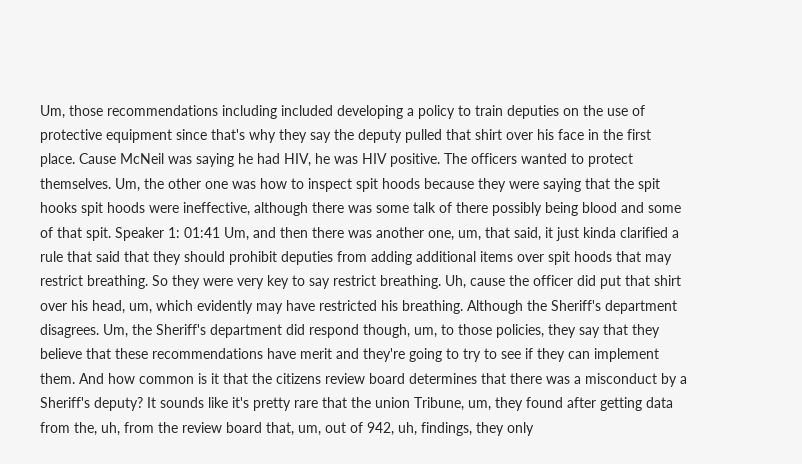Um, those recommendations including included developing a policy to train deputies on the use of protective equipment since that's why they say the deputy pulled that shirt over his face in the first place. Cause McNeil was saying he had HIV, he was HIV positive. The officers wanted to protect themselves. Um, the other one was how to inspect spit hoods because they were saying that the spit hooks spit hoods were ineffective, although there was some talk of there possibly being blood and some of that spit. Speaker 1: 01:41 Um, and then there was another one, um, that said, it just kinda clarified a rule that said that they should prohibit deputies from adding additional items over spit hoods that may restrict breathing. So they were very key to say restrict breathing. Uh, cause the officer did put that shirt over his head, um, which evidently may have restricted his breathing. Although the Sheriff's department disagrees. Um, the Sheriff's department did respond though, um, to those policies, they say that they believe that these recommendations have merit and they're going to try to see if they can implement them. And how common is it that the citizens review board determines that there was a misconduct by a Sheriff's deputy? It sounds like it's pretty rare that the union Tribune, um, they found after getting data from the, uh, from the review board that, um, out of 942, uh, findings, they only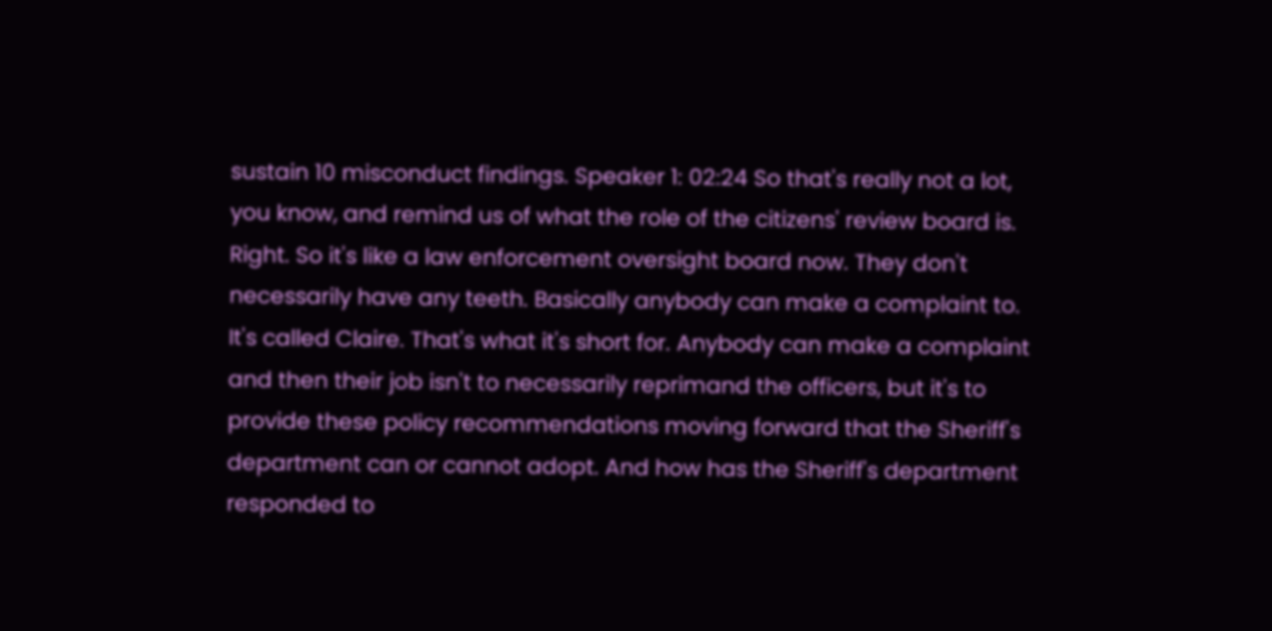sustain 10 misconduct findings. Speaker 1: 02:24 So that's really not a lot, you know, and remind us of what the role of the citizens' review board is. Right. So it's like a law enforcement oversight board now. They don't necessarily have any teeth. Basically anybody can make a complaint to. It's called Claire. That's what it's short for. Anybody can make a complaint and then their job isn't to necessarily reprimand the officers, but it's to provide these policy recommendations moving forward that the Sheriff's department can or cannot adopt. And how has the Sheriff's department responded to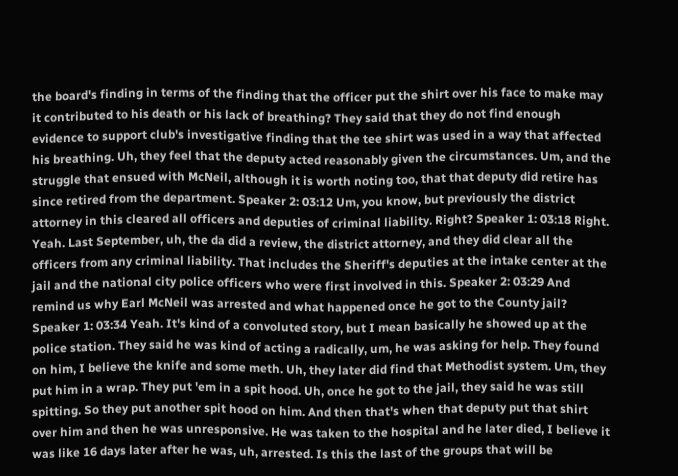the board's finding in terms of the finding that the officer put the shirt over his face to make may it contributed to his death or his lack of breathing? They said that they do not find enough evidence to support club's investigative finding that the tee shirt was used in a way that affected his breathing. Uh, they feel that the deputy acted reasonably given the circumstances. Um, and the struggle that ensued with McNeil, although it is worth noting too, that that deputy did retire has since retired from the department. Speaker 2: 03:12 Um, you know, but previously the district attorney in this cleared all officers and deputies of criminal liability. Right? Speaker 1: 03:18 Right. Yeah. Last September, uh, the da did a review, the district attorney, and they did clear all the officers from any criminal liability. That includes the Sheriff's deputies at the intake center at the jail and the national city police officers who were first involved in this. Speaker 2: 03:29 And remind us why Earl McNeil was arrested and what happened once he got to the County jail? Speaker 1: 03:34 Yeah. It's kind of a convoluted story, but I mean basically he showed up at the police station. They said he was kind of acting a radically, um, he was asking for help. They found on him, I believe the knife and some meth. Uh, they later did find that Methodist system. Um, they put him in a wrap. They put 'em in a spit hood. Uh, once he got to the jail, they said he was still spitting. So they put another spit hood on him. And then that's when that deputy put that shirt over him and then he was unresponsive. He was taken to the hospital and he later died, I believe it was like 16 days later after he was, uh, arrested. Is this the last of the groups that will be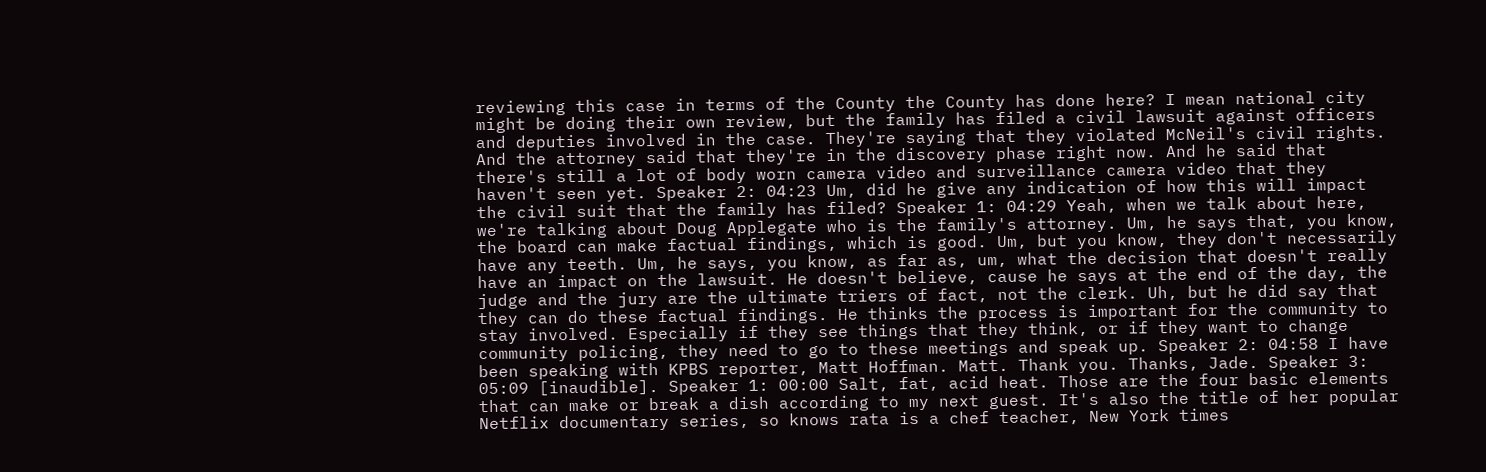reviewing this case in terms of the County the County has done here? I mean national city might be doing their own review, but the family has filed a civil lawsuit against officers and deputies involved in the case. They're saying that they violated McNeil's civil rights. And the attorney said that they're in the discovery phase right now. And he said that there's still a lot of body worn camera video and surveillance camera video that they haven't seen yet. Speaker 2: 04:23 Um, did he give any indication of how this will impact the civil suit that the family has filed? Speaker 1: 04:29 Yeah, when we talk about here, we're talking about Doug Applegate who is the family's attorney. Um, he says that, you know, the board can make factual findings, which is good. Um, but you know, they don't necessarily have any teeth. Um, he says, you know, as far as, um, what the decision that doesn't really have an impact on the lawsuit. He doesn't believe, cause he says at the end of the day, the judge and the jury are the ultimate triers of fact, not the clerk. Uh, but he did say that they can do these factual findings. He thinks the process is important for the community to stay involved. Especially if they see things that they think, or if they want to change community policing, they need to go to these meetings and speak up. Speaker 2: 04:58 I have been speaking with KPBS reporter, Matt Hoffman. Matt. Thank you. Thanks, Jade. Speaker 3: 05:09 [inaudible]. Speaker 1: 00:00 Salt, fat, acid heat. Those are the four basic elements that can make or break a dish according to my next guest. It's also the title of her popular Netflix documentary series, so knows rata is a chef teacher, New York times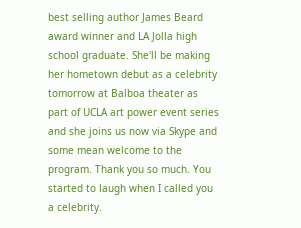best selling author James Beard award winner and LA Jolla high school graduate. She'll be making her hometown debut as a celebrity tomorrow at Balboa theater as part of UCLA art power event series and she joins us now via Skype and some mean welcome to the program. Thank you so much. You started to laugh when I called you a celebrity.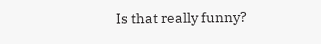Is that really funny?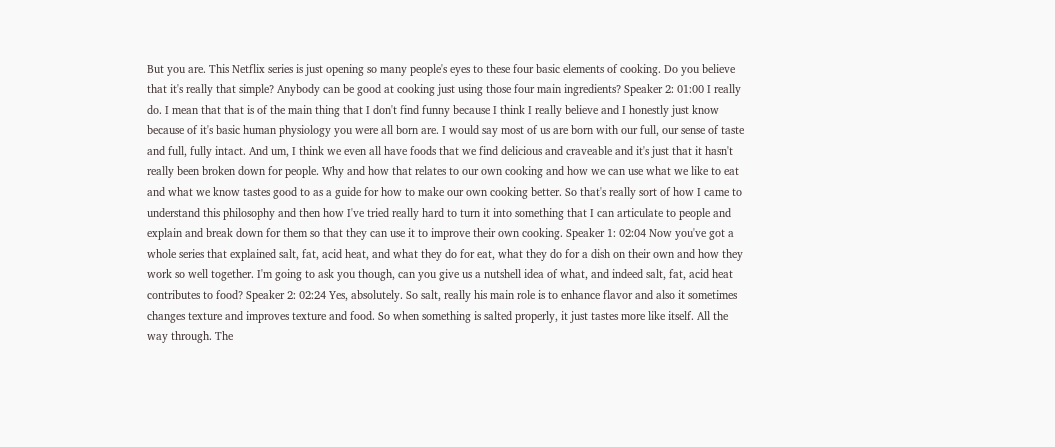But you are. This Netflix series is just opening so many people's eyes to these four basic elements of cooking. Do you believe that it's really that simple? Anybody can be good at cooking just using those four main ingredients? Speaker 2: 01:00 I really do. I mean that that is of the main thing that I don't find funny because I think I really believe and I honestly just know because of it's basic human physiology you were all born are. I would say most of us are born with our full, our sense of taste and full, fully intact. And um, I think we even all have foods that we find delicious and craveable and it's just that it hasn't really been broken down for people. Why and how that relates to our own cooking and how we can use what we like to eat and what we know tastes good to as a guide for how to make our own cooking better. So that's really sort of how I came to understand this philosophy and then how I've tried really hard to turn it into something that I can articulate to people and explain and break down for them so that they can use it to improve their own cooking. Speaker 1: 02:04 Now you've got a whole series that explained salt, fat, acid heat, and what they do for eat, what they do for a dish on their own and how they work so well together. I'm going to ask you though, can you give us a nutshell idea of what, and indeed salt, fat, acid heat contributes to food? Speaker 2: 02:24 Yes, absolutely. So salt, really his main role is to enhance flavor and also it sometimes changes texture and improves texture and food. So when something is salted properly, it just tastes more like itself. All the way through. The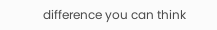difference you can think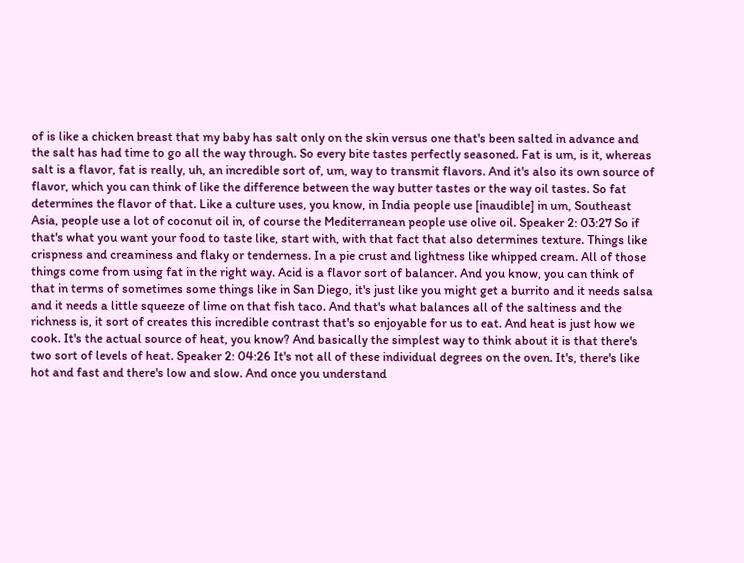of is like a chicken breast that my baby has salt only on the skin versus one that's been salted in advance and the salt has had time to go all the way through. So every bite tastes perfectly seasoned. Fat is um, is it, whereas salt is a flavor, fat is really, uh, an incredible sort of, um, way to transmit flavors. And it's also its own source of flavor, which you can think of like the difference between the way butter tastes or the way oil tastes. So fat determines the flavor of that. Like a culture uses, you know, in India people use [inaudible] in um, Southeast Asia, people use a lot of coconut oil in, of course the Mediterranean people use olive oil. Speaker 2: 03:27 So if that's what you want your food to taste like, start with, with that fact that also determines texture. Things like crispness and creaminess and flaky or tenderness. In a pie crust and lightness like whipped cream. All of those things come from using fat in the right way. Acid is a flavor sort of balancer. And you know, you can think of that in terms of sometimes some things like in San Diego, it's just like you might get a burrito and it needs salsa and it needs a little squeeze of lime on that fish taco. And that's what balances all of the saltiness and the richness is, it sort of creates this incredible contrast that's so enjoyable for us to eat. And heat is just how we cook. It's the actual source of heat, you know? And basically the simplest way to think about it is that there's two sort of levels of heat. Speaker 2: 04:26 It's not all of these individual degrees on the oven. It's, there's like hot and fast and there's low and slow. And once you understand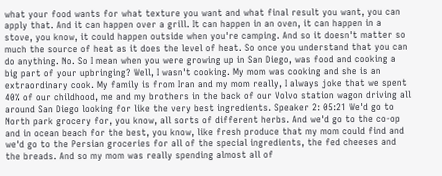what your food wants for what texture you want and what final result you want, you can apply that. And it can happen over a grill. It can happen in an oven, it can happen in a stove, you know, it could happen outside when you're camping. And so it doesn't matter so much the source of heat as it does the level of heat. So once you understand that you can do anything. No. So I mean when you were growing up in San Diego, was food and cooking a big part of your upbringing? Well, I wasn't cooking. My mom was cooking and she is an extraordinary cook. My family is from Iran and my mom really, I always joke that we spent 40% of our childhood, me and my brothers in the back of our Volvo station wagon driving all around San Diego looking for like the very best ingredients. Speaker 2: 05:21 We'd go to North park grocery for, you know, all sorts of different herbs. And we'd go to the co-op and in ocean beach for the best, you know, like fresh produce that my mom could find and we'd go to the Persian groceries for all of the special ingredients, the fed cheeses and the breads. And so my mom was really spending almost all of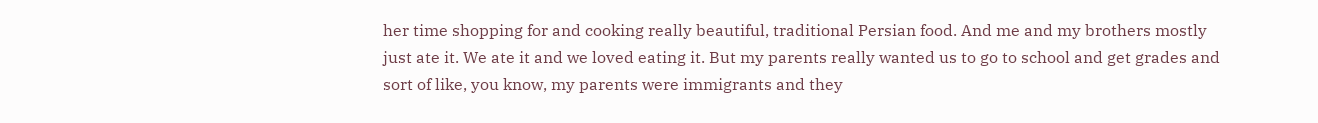her time shopping for and cooking really beautiful, traditional Persian food. And me and my brothers mostly just ate it. We ate it and we loved eating it. But my parents really wanted us to go to school and get grades and sort of like, you know, my parents were immigrants and they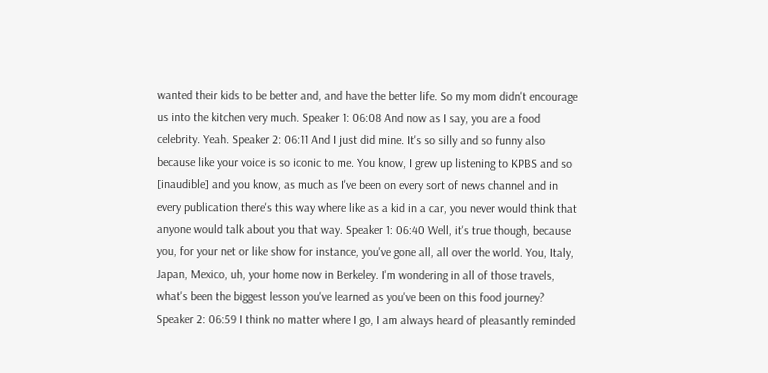wanted their kids to be better and, and have the better life. So my mom didn't encourage us into the kitchen very much. Speaker 1: 06:08 And now as I say, you are a food celebrity. Yeah. Speaker 2: 06:11 And I just did mine. It's so silly and so funny also because like your voice is so iconic to me. You know, I grew up listening to KPBS and so [inaudible] and you know, as much as I've been on every sort of news channel and in every publication there's this way where like as a kid in a car, you never would think that anyone would talk about you that way. Speaker 1: 06:40 Well, it's true though, because you, for your net or like show for instance, you've gone all, all over the world. You, Italy, Japan, Mexico, uh, your home now in Berkeley. I'm wondering in all of those travels, what's been the biggest lesson you've learned as you've been on this food journey? Speaker 2: 06:59 I think no matter where I go, I am always heard of pleasantly reminded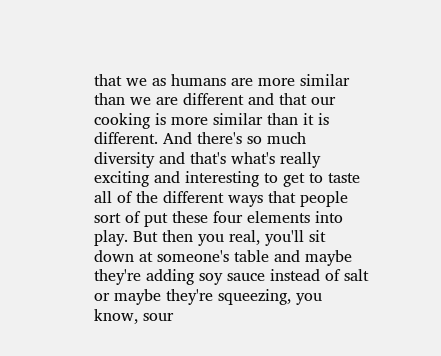that we as humans are more similar than we are different and that our cooking is more similar than it is different. And there's so much diversity and that's what's really exciting and interesting to get to taste all of the different ways that people sort of put these four elements into play. But then you real, you'll sit down at someone's table and maybe they're adding soy sauce instead of salt or maybe they're squeezing, you know, sour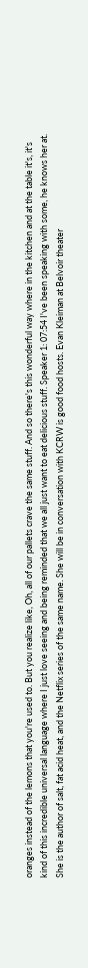oranges instead of the lemons that you're used to. But you realize like, Oh, all of our pallets crave the same stuff. And so there's this wonderful way where in the kitchen and at the table it's, it's kind of this incredible universal language where I just love seeing and being reminded that we all just want to eat delicious stuff. Speaker 1: 07:54 I've been speaking with some, he knows her at. She is the author of salt, fat acid heat, and the Netflix series of the same name. She will be in conversation with KCRW is good food hosts. Evan Kleiman at Belvoir theater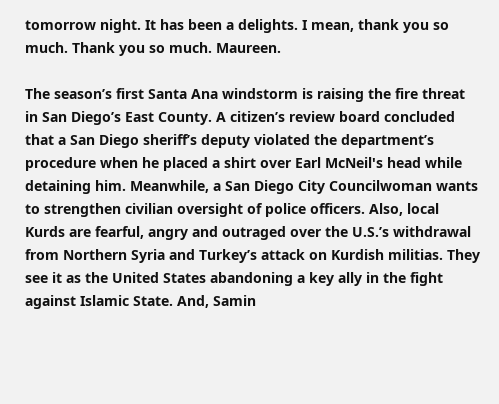tomorrow night. It has been a delights. I mean, thank you so much. Thank you so much. Maureen.

The season’s first Santa Ana windstorm is raising the fire threat in San Diego’s East County. A citizen’s review board concluded that a San Diego sheriff’s deputy violated the department’s procedure when he placed a shirt over Earl McNeil's head while detaining him. Meanwhile, a San Diego City Councilwoman wants to strengthen civilian oversight of police officers. Also, local Kurds are fearful, angry and outraged over the U.S.’s withdrawal from Northern Syria and Turkey’s attack on Kurdish militias. They see it as the United States abandoning a key ally in the fight against Islamic State. And, Samin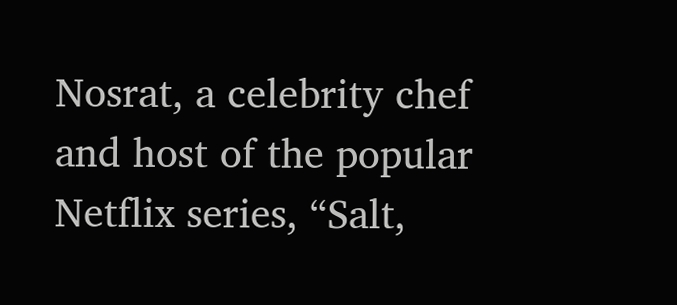Nosrat, a celebrity chef and host of the popular Netflix series, “Salt,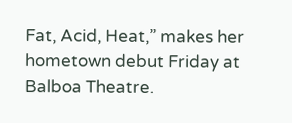Fat, Acid, Heat,” makes her hometown debut Friday at Balboa Theatre.